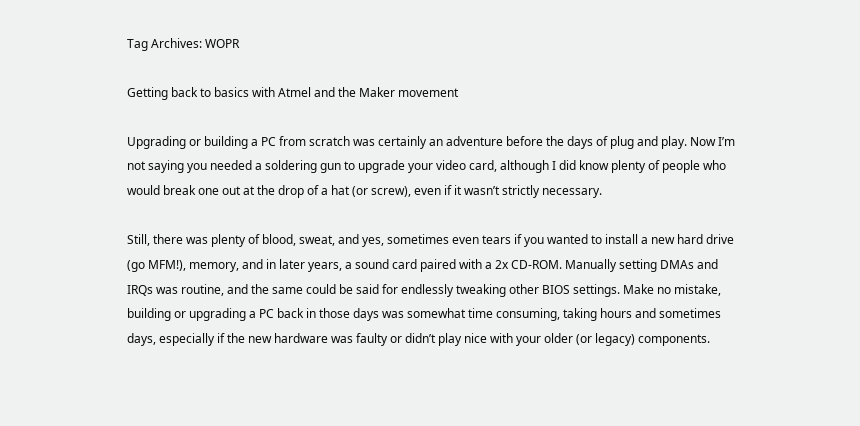Tag Archives: WOPR

Getting back to basics with Atmel and the Maker movement

Upgrading or building a PC from scratch was certainly an adventure before the days of plug and play. Now I’m not saying you needed a soldering gun to upgrade your video card, although I did know plenty of people who would break one out at the drop of a hat (or screw), even if it wasn’t strictly necessary.

Still, there was plenty of blood, sweat, and yes, sometimes even tears if you wanted to install a new hard drive (go MFM!), memory, and in later years, a sound card paired with a 2x CD-ROM. Manually setting DMAs and IRQs was routine, and the same could be said for endlessly tweaking other BIOS settings. Make no mistake, building or upgrading a PC back in those days was somewhat time consuming, taking hours and sometimes days, especially if the new hardware was faulty or didn’t play nice with your older (or legacy) components.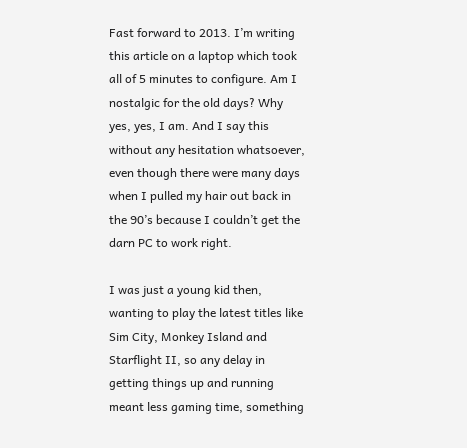Fast forward to 2013. I’m writing this article on a laptop which took all of 5 minutes to configure. Am I nostalgic for the old days? Why yes, yes, I am. And I say this without any hesitation whatsoever, even though there were many days when I pulled my hair out back in the 90’s because I couldn’t get the darn PC to work right.

I was just a young kid then, wanting to play the latest titles like Sim City, Monkey Island and Starflight II, so any delay in getting things up and running meant less gaming time, something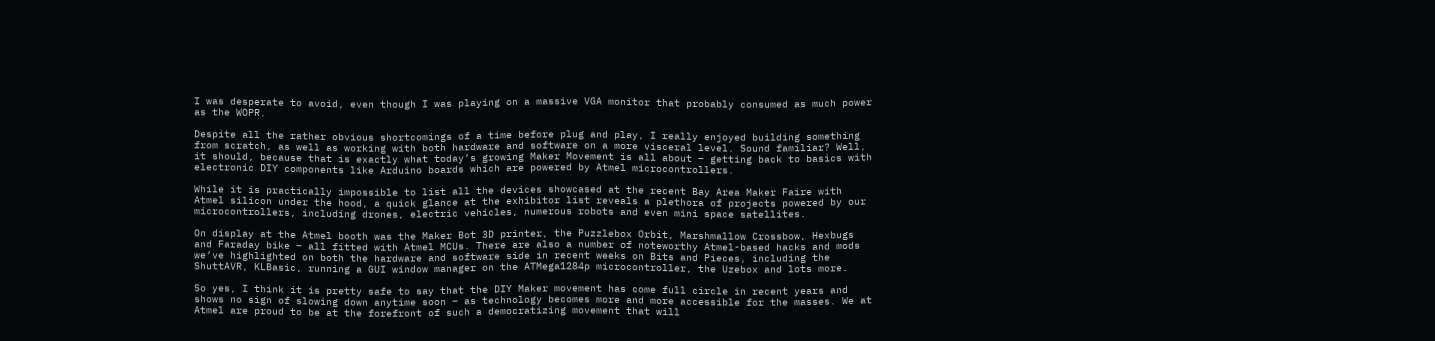I was desperate to avoid, even though I was playing on a massive VGA monitor that probably consumed as much power as the WOPR.

Despite all the rather obvious shortcomings of a time before plug and play, I really enjoyed building something from scratch, as well as working with both hardware and software on a more visceral level. Sound familiar? Well, it should, because that is exactly what today’s growing Maker Movement is all about – getting back to basics with electronic DIY components like Arduino boards which are powered by Atmel microcontrollers.

While it is practically impossible to list all the devices showcased at the recent Bay Area Maker Faire with Atmel silicon under the hood, a quick glance at the exhibitor list reveals a plethora of projects powered by our microcontrollers, including drones, electric vehicles, numerous robots and even mini space satellites.

On display at the Atmel booth was the Maker Bot 3D printer, the Puzzlebox Orbit, Marshmallow Crossbow, Hexbugs and Faraday bike – all fitted with Atmel MCUs. There are also a number of noteworthy Atmel-based hacks and mods we’ve highlighted on both the hardware and software side in recent weeks on Bits and Pieces, including the ShuttAVR, KLBasic, running a GUI window manager on the ATMega1284p microcontroller, the Uzebox and lots more.

So yes, I think it is pretty safe to say that the DIY Maker movement has come full circle in recent years and shows no sign of slowing down anytime soon – as technology becomes more and more accessible for the masses. We at Atmel are proud to be at the forefront of such a democratizing movement that will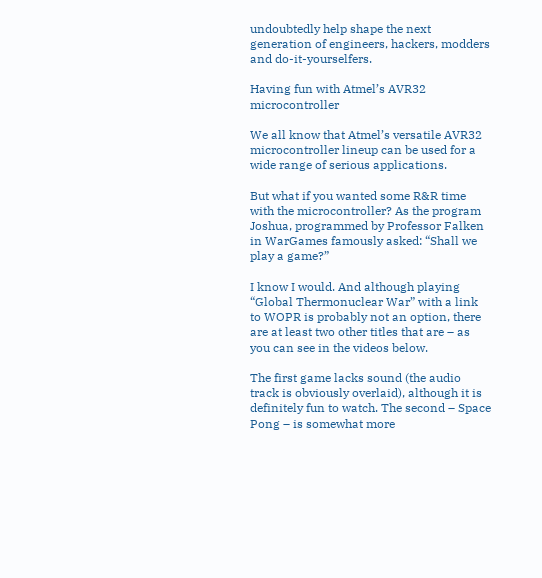undoubtedly help shape the next generation of engineers, hackers, modders and do-it-yourselfers.

Having fun with Atmel’s AVR32 microcontroller

We all know that Atmel’s versatile AVR32 microcontroller lineup can be used for a wide range of serious applications.

But what if you wanted some R&R time with the microcontroller? As the program Joshua, programmed by Professor Falken in WarGames famously asked: “Shall we play a game?”

I know I would. And although playing “Global Thermonuclear War” with a link to WOPR is probably not an option, there are at least two other titles that are – as you can see in the videos below.

The first game lacks sound (the audio track is obviously overlaid), although it is definitely fun to watch. The second – Space Pong – is somewhat more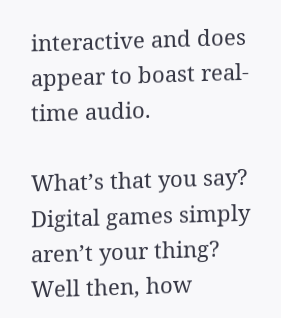interactive and does appear to boast real-time audio.

What’s that you say? Digital games simply aren’t your thing? Well then, how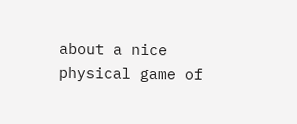about a nice physical game of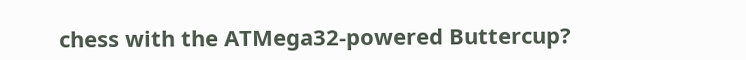chess with the ATMega32-powered Buttercup?